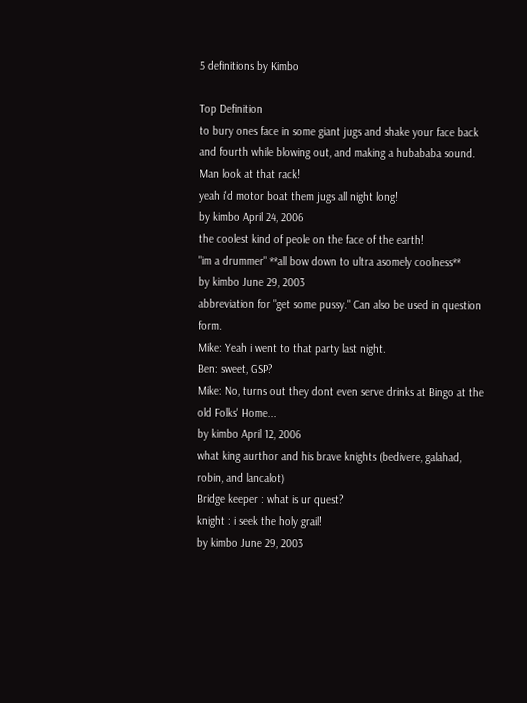5 definitions by Kimbo

Top Definition
to bury ones face in some giant jugs and shake your face back and fourth while blowing out, and making a hubababa sound.
Man look at that rack!
yeah i'd motor boat them jugs all night long!
by kimbo April 24, 2006
the coolest kind of peole on the face of the earth!
"im a drummer" **all bow down to ultra asomely coolness**
by kimbo June 29, 2003
abbreviation for "get some pussy." Can also be used in question form.
Mike: Yeah i went to that party last night.
Ben: sweet, GSP?
Mike: No, turns out they dont even serve drinks at Bingo at the old Folks' Home...
by kimbo April 12, 2006
what king aurthor and his brave knights (bedivere, galahad, robin, and lancalot)
Bridge keeper : what is ur quest?
knight : i seek the holy grail!
by kimbo June 29, 2003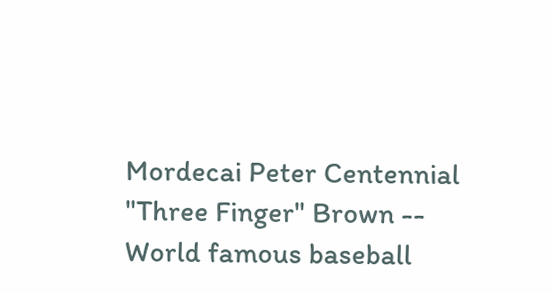Mordecai Peter Centennial "Three Finger" Brown -- World famous baseball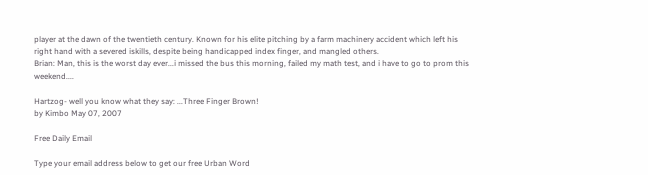player at the dawn of the twentieth century. Known for his elite pitching by a farm machinery accident which left his right hand with a severed iskills, despite being handicapped index finger, and mangled others.
Brian: Man, this is the worst day ever...i missed the bus this morning, failed my math test, and i have to go to prom this weekend....

Hartzog- well you know what they say: ...Three Finger Brown!
by Kimbo May 07, 2007

Free Daily Email

Type your email address below to get our free Urban Word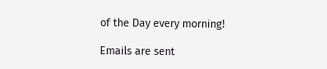of the Day every morning!

Emails are sent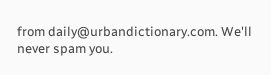from daily@urbandictionary.com. We'll never spam you.